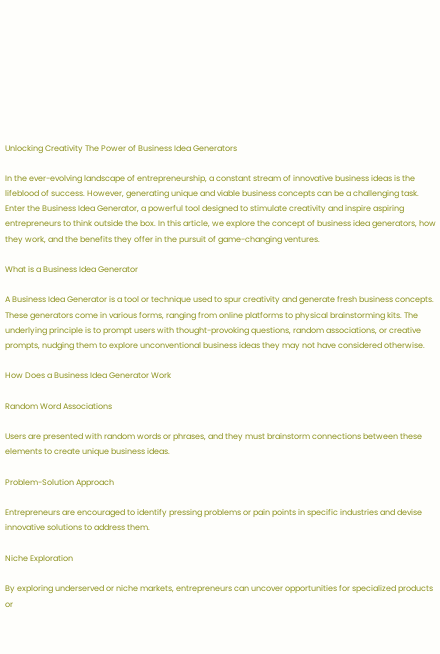Unlocking Creativity The Power of Business Idea Generators

In the ever-evolving landscape of entrepreneurship, a constant stream of innovative business ideas is the lifeblood of success. However, generating unique and viable business concepts can be a challenging task. Enter the Business Idea Generator, a powerful tool designed to stimulate creativity and inspire aspiring entrepreneurs to think outside the box. In this article, we explore the concept of business idea generators, how they work, and the benefits they offer in the pursuit of game-changing ventures.

What is a Business Idea Generator

A Business Idea Generator is a tool or technique used to spur creativity and generate fresh business concepts. These generators come in various forms, ranging from online platforms to physical brainstorming kits. The underlying principle is to prompt users with thought-provoking questions, random associations, or creative prompts, nudging them to explore unconventional business ideas they may not have considered otherwise.

How Does a Business Idea Generator Work

Random Word Associations

Users are presented with random words or phrases, and they must brainstorm connections between these elements to create unique business ideas.

Problem-Solution Approach

Entrepreneurs are encouraged to identify pressing problems or pain points in specific industries and devise innovative solutions to address them.

Niche Exploration

By exploring underserved or niche markets, entrepreneurs can uncover opportunities for specialized products or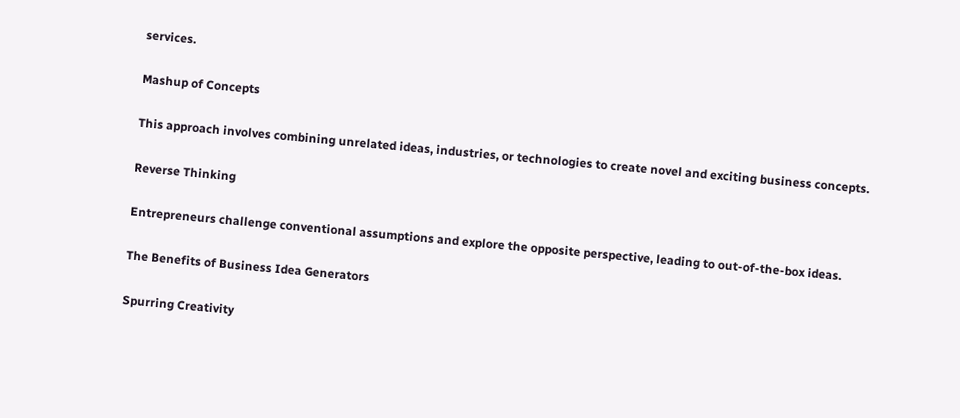services.

Mashup of Concepts

This approach involves combining unrelated ideas, industries, or technologies to create novel and exciting business concepts.

Reverse Thinking

Entrepreneurs challenge conventional assumptions and explore the opposite perspective, leading to out-of-the-box ideas.

The Benefits of Business Idea Generators

Spurring Creativity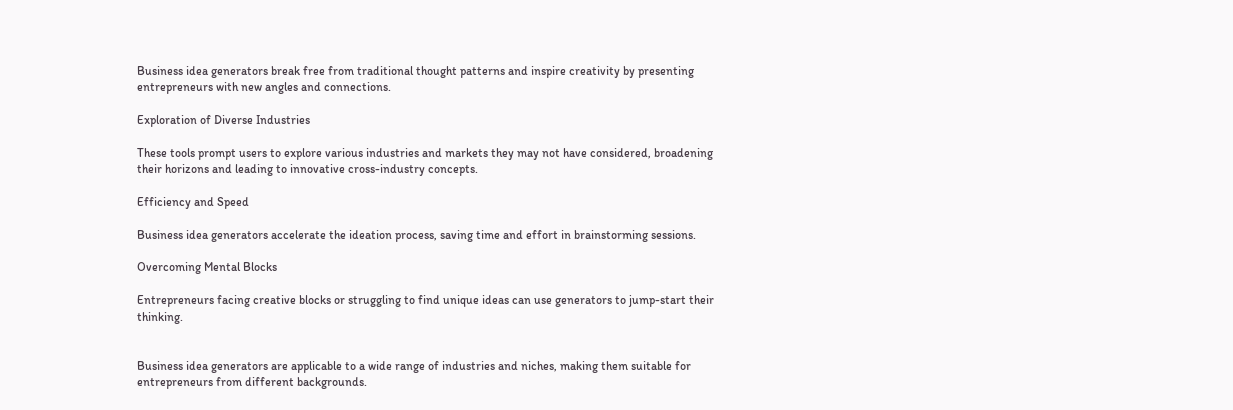Business idea generators break free from traditional thought patterns and inspire creativity by presenting entrepreneurs with new angles and connections.

Exploration of Diverse Industries

These tools prompt users to explore various industries and markets they may not have considered, broadening their horizons and leading to innovative cross-industry concepts.

Efficiency and Speed

Business idea generators accelerate the ideation process, saving time and effort in brainstorming sessions.

Overcoming Mental Blocks

Entrepreneurs facing creative blocks or struggling to find unique ideas can use generators to jump-start their thinking.


Business idea generators are applicable to a wide range of industries and niches, making them suitable for entrepreneurs from different backgrounds.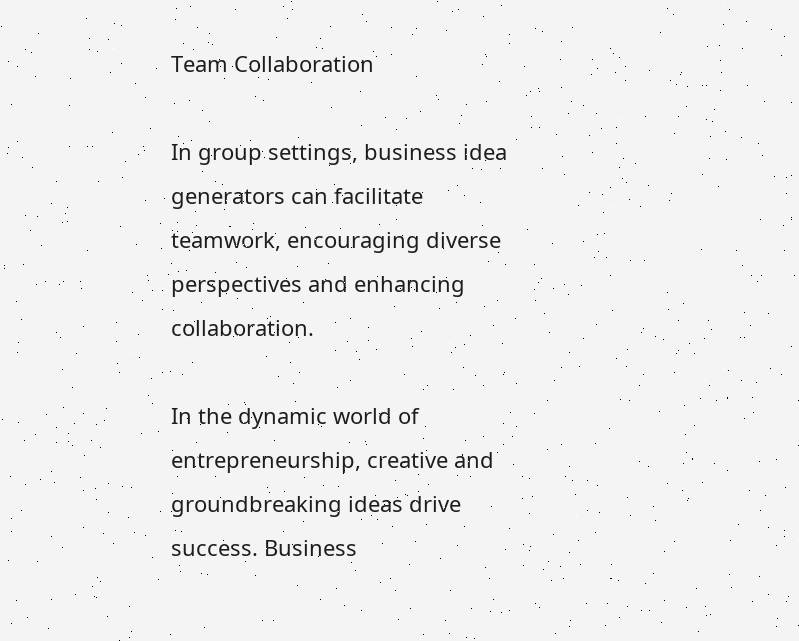Team Collaboration

In group settings, business idea generators can facilitate teamwork, encouraging diverse perspectives and enhancing collaboration.

In the dynamic world of entrepreneurship, creative and groundbreaking ideas drive success. Business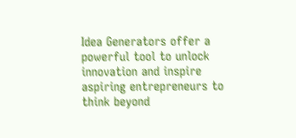Idea Generators offer a powerful tool to unlock innovation and inspire aspiring entrepreneurs to think beyond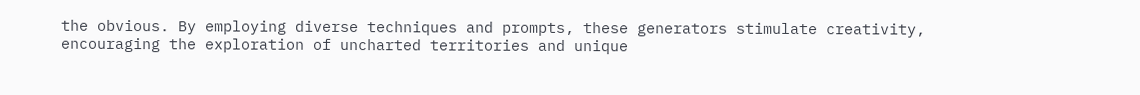the obvious. By employing diverse techniques and prompts, these generators stimulate creativity, encouraging the exploration of uncharted territories and unique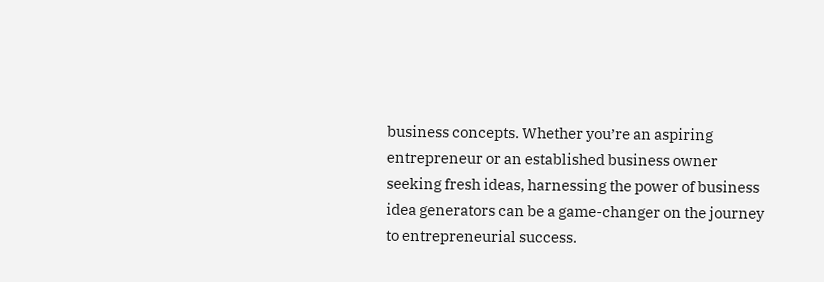business concepts. Whether you’re an aspiring entrepreneur or an established business owner seeking fresh ideas, harnessing the power of business idea generators can be a game-changer on the journey to entrepreneurial success.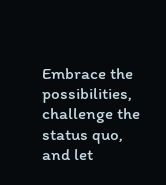Embrace the possibilities, challenge the status quo, and let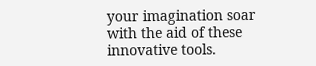your imagination soar with the aid of these innovative tools.